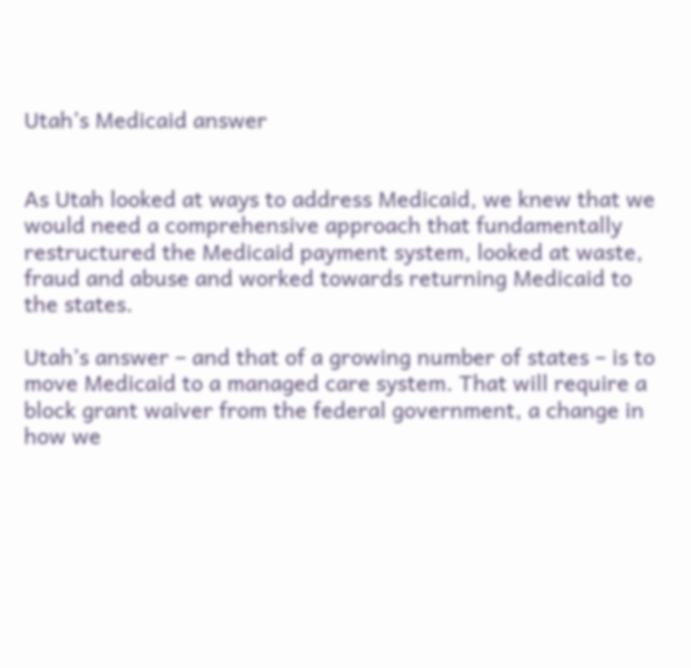Utah’s Medicaid answer


As Utah looked at ways to address Medicaid, we knew that we would need a comprehensive approach that fundamentally restructured the Medicaid payment system, looked at waste, fraud and abuse and worked towards returning Medicaid to the states.

Utah’s answer – and that of a growing number of states – is to move Medicaid to a managed care system. That will require a block grant waiver from the federal government, a change in how we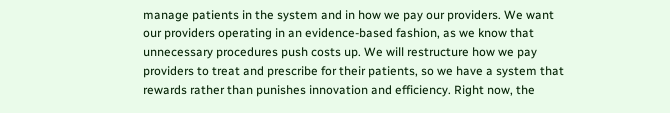manage patients in the system and in how we pay our providers. We want our providers operating in an evidence-based fashion, as we know that unnecessary procedures push costs up. We will restructure how we pay providers to treat and prescribe for their patients, so we have a system that rewards rather than punishes innovation and efficiency. Right now, the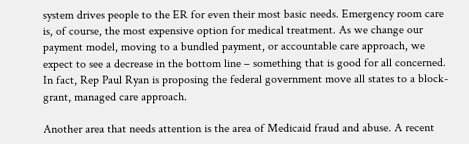system drives people to the ER for even their most basic needs. Emergency room care is, of course, the most expensive option for medical treatment. As we change our payment model, moving to a bundled payment, or accountable care approach, we expect to see a decrease in the bottom line – something that is good for all concerned. In fact, Rep Paul Ryan is proposing the federal government move all states to a block-grant, managed care approach.

Another area that needs attention is the area of Medicaid fraud and abuse. A recent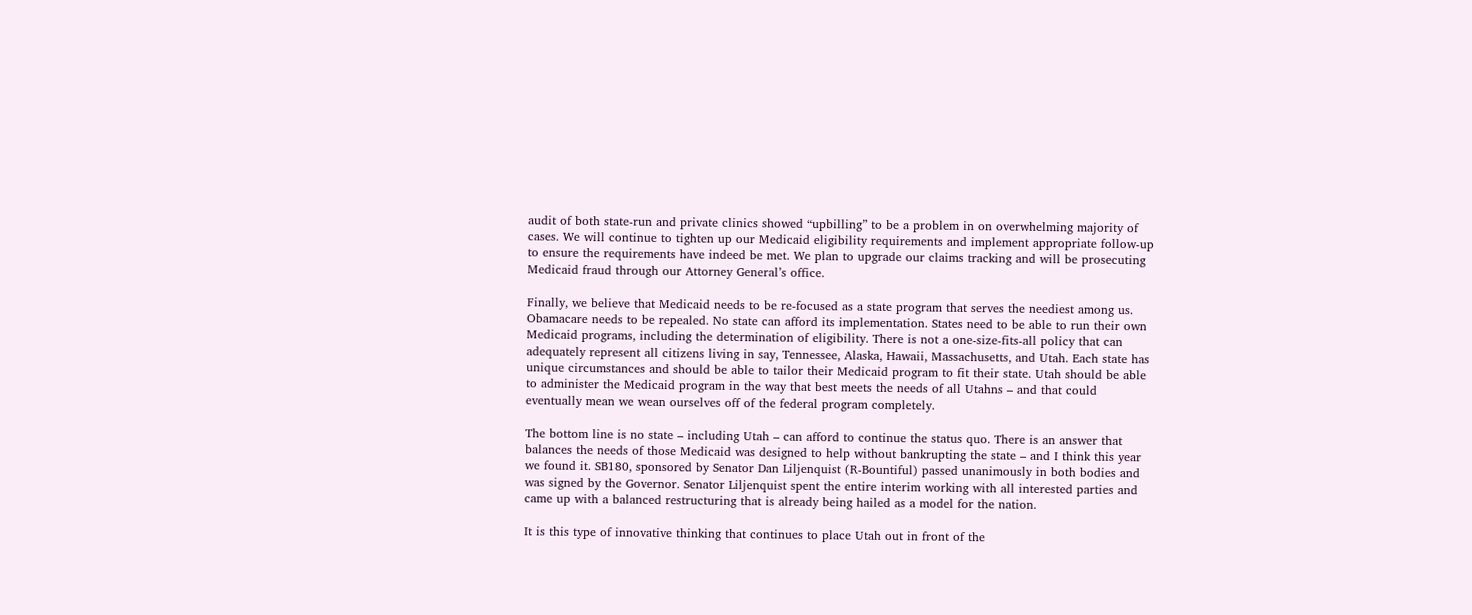audit of both state-run and private clinics showed “upbilling” to be a problem in on overwhelming majority of cases. We will continue to tighten up our Medicaid eligibility requirements and implement appropriate follow-up to ensure the requirements have indeed be met. We plan to upgrade our claims tracking and will be prosecuting Medicaid fraud through our Attorney General’s office.

Finally, we believe that Medicaid needs to be re-focused as a state program that serves the neediest among us. Obamacare needs to be repealed. No state can afford its implementation. States need to be able to run their own Medicaid programs, including the determination of eligibility. There is not a one-size-fits-all policy that can adequately represent all citizens living in say, Tennessee, Alaska, Hawaii, Massachusetts, and Utah. Each state has unique circumstances and should be able to tailor their Medicaid program to fit their state. Utah should be able to administer the Medicaid program in the way that best meets the needs of all Utahns – and that could eventually mean we wean ourselves off of the federal program completely.

The bottom line is no state – including Utah – can afford to continue the status quo. There is an answer that balances the needs of those Medicaid was designed to help without bankrupting the state – and I think this year we found it. SB180, sponsored by Senator Dan Liljenquist (R-Bountiful) passed unanimously in both bodies and was signed by the Governor. Senator Liljenquist spent the entire interim working with all interested parties and came up with a balanced restructuring that is already being hailed as a model for the nation.

It is this type of innovative thinking that continues to place Utah out in front of the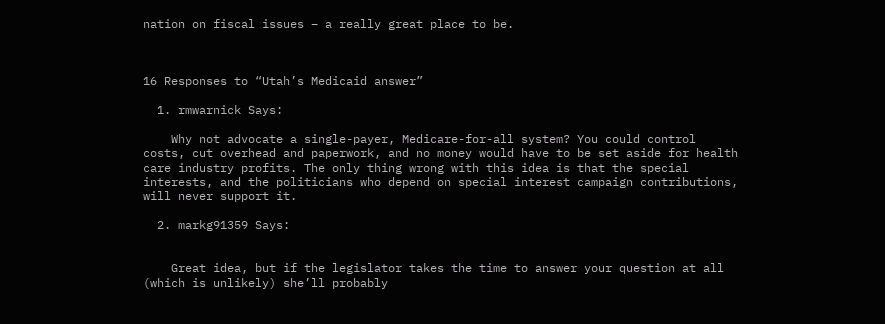nation on fiscal issues – a really great place to be.



16 Responses to “Utah’s Medicaid answer”

  1. rmwarnick Says:

    Why not advocate a single-payer, Medicare-for-all system? You could control costs, cut overhead and paperwork, and no money would have to be set aside for health care industry profits. The only thing wrong with this idea is that the special interests, and the politicians who depend on special interest campaign contributions, will never support it.

  2. markg91359 Says:


    Great idea, but if the legislator takes the time to answer your question at all (which is unlikely) she’ll probably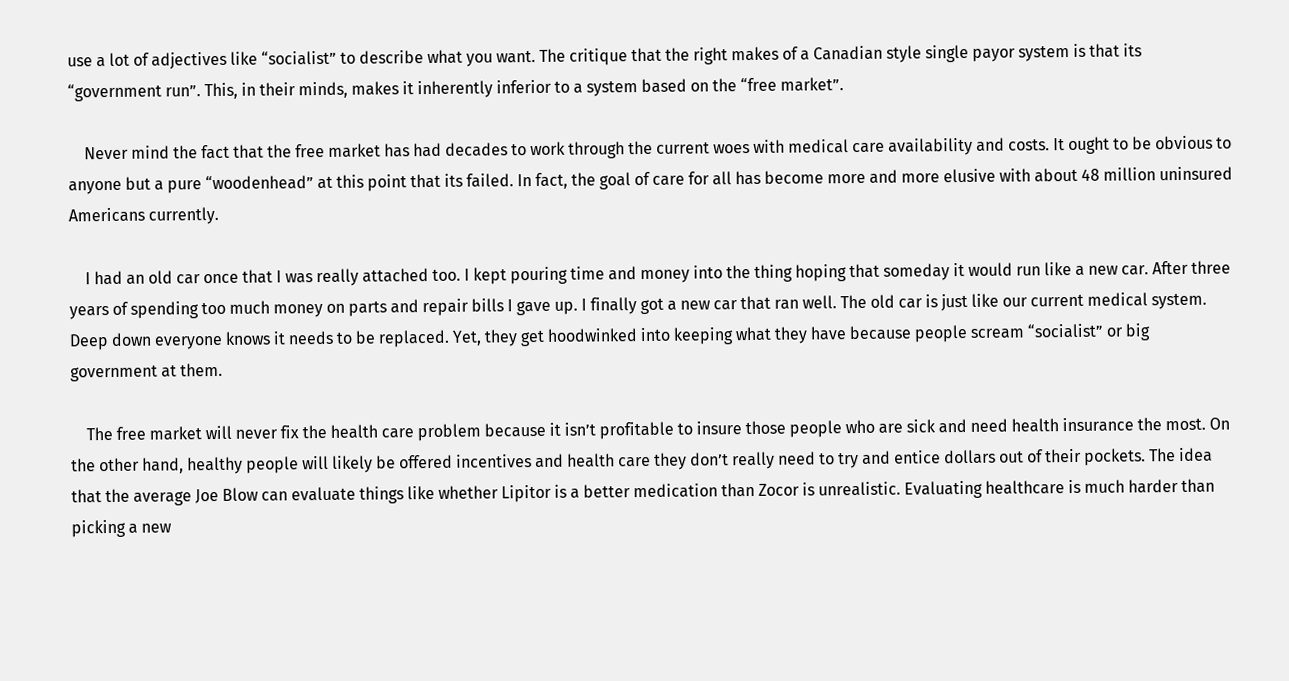use a lot of adjectives like “socialist” to describe what you want. The critique that the right makes of a Canadian style single payor system is that its “government run”. This, in their minds, makes it inherently inferior to a system based on the “free market”.

    Never mind the fact that the free market has had decades to work through the current woes with medical care availability and costs. It ought to be obvious to anyone but a pure “woodenhead” at this point that its failed. In fact, the goal of care for all has become more and more elusive with about 48 million uninsured Americans currently.

    I had an old car once that I was really attached too. I kept pouring time and money into the thing hoping that someday it would run like a new car. After three years of spending too much money on parts and repair bills I gave up. I finally got a new car that ran well. The old car is just like our current medical system. Deep down everyone knows it needs to be replaced. Yet, they get hoodwinked into keeping what they have because people scream “socialist” or big government at them.

    The free market will never fix the health care problem because it isn’t profitable to insure those people who are sick and need health insurance the most. On the other hand, healthy people will likely be offered incentives and health care they don’t really need to try and entice dollars out of their pockets. The idea that the average Joe Blow can evaluate things like whether Lipitor is a better medication than Zocor is unrealistic. Evaluating healthcare is much harder than picking a new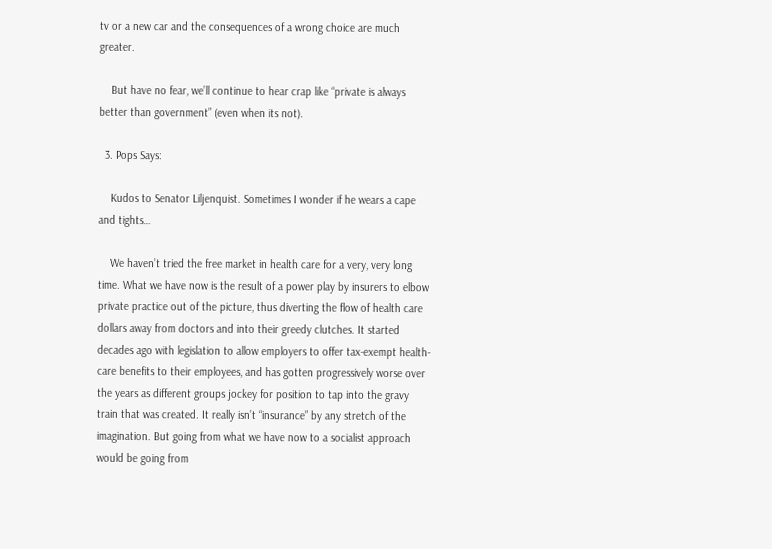tv or a new car and the consequences of a wrong choice are much greater.

    But have no fear, we’ll continue to hear crap like “private is always better than government” (even when its not).

  3. Pops Says:

    Kudos to Senator Liljenquist. Sometimes I wonder if he wears a cape and tights…

    We haven’t tried the free market in health care for a very, very long time. What we have now is the result of a power play by insurers to elbow private practice out of the picture, thus diverting the flow of health care dollars away from doctors and into their greedy clutches. It started decades ago with legislation to allow employers to offer tax-exempt health-care benefits to their employees, and has gotten progressively worse over the years as different groups jockey for position to tap into the gravy train that was created. It really isn’t “insurance” by any stretch of the imagination. But going from what we have now to a socialist approach would be going from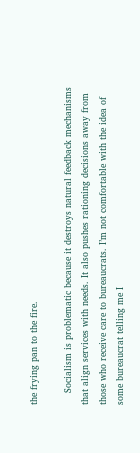the frying pan to the fire.

    Socialism is problematic because it destroys natural feedback mechanisms that align services with needs. It also pushes rationing decisions away from those who receive care to bureaucrats. I’m not comfortable with the idea of some bureaucrat telling me I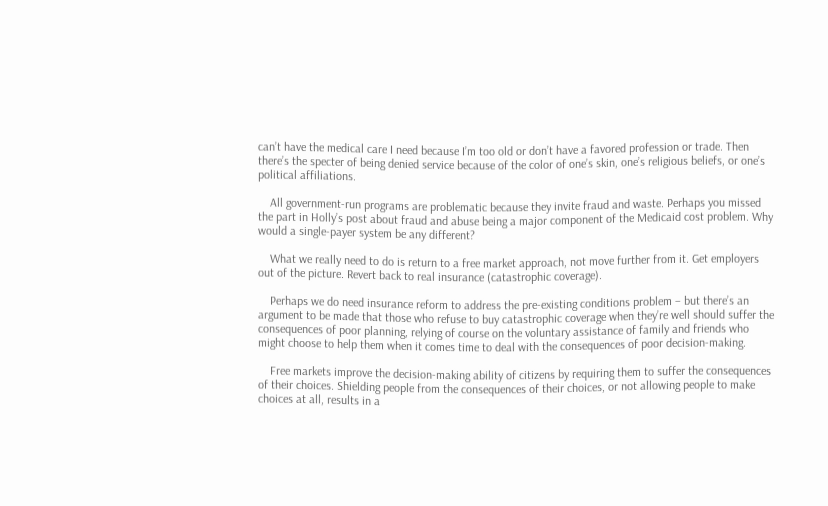can’t have the medical care I need because I’m too old or don’t have a favored profession or trade. Then there’s the specter of being denied service because of the color of one’s skin, one’s religious beliefs, or one’s political affiliations.

    All government-run programs are problematic because they invite fraud and waste. Perhaps you missed the part in Holly’s post about fraud and abuse being a major component of the Medicaid cost problem. Why would a single-payer system be any different?

    What we really need to do is return to a free market approach, not move further from it. Get employers out of the picture. Revert back to real insurance (catastrophic coverage).

    Perhaps we do need insurance reform to address the pre-existing conditions problem – but there’s an argument to be made that those who refuse to buy catastrophic coverage when they’re well should suffer the consequences of poor planning, relying of course on the voluntary assistance of family and friends who might choose to help them when it comes time to deal with the consequences of poor decision-making.

    Free markets improve the decision-making ability of citizens by requiring them to suffer the consequences of their choices. Shielding people from the consequences of their choices, or not allowing people to make choices at all, results in a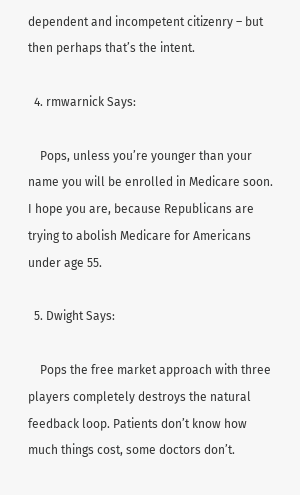dependent and incompetent citizenry – but then perhaps that’s the intent.

  4. rmwarnick Says:

    Pops, unless you’re younger than your name you will be enrolled in Medicare soon. I hope you are, because Republicans are trying to abolish Medicare for Americans under age 55.

  5. Dwight Says:

    Pops the free market approach with three players completely destroys the natural feedback loop. Patients don’t know how much things cost, some doctors don’t.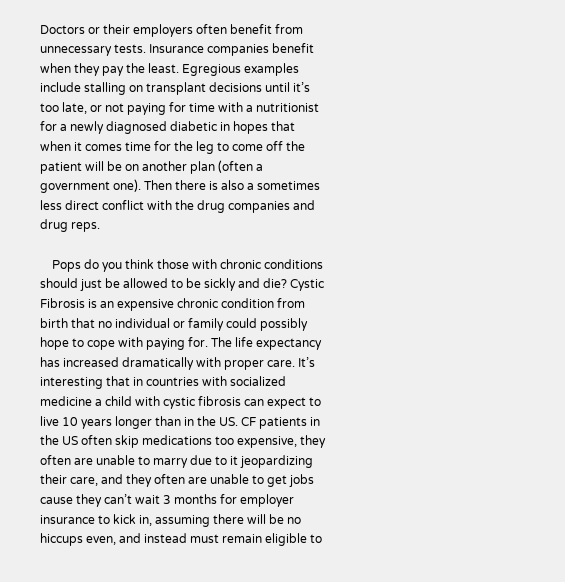Doctors or their employers often benefit from unnecessary tests. Insurance companies benefit when they pay the least. Egregious examples include stalling on transplant decisions until it’s too late, or not paying for time with a nutritionist for a newly diagnosed diabetic in hopes that when it comes time for the leg to come off the patient will be on another plan (often a government one). Then there is also a sometimes less direct conflict with the drug companies and drug reps.

    Pops do you think those with chronic conditions should just be allowed to be sickly and die? Cystic Fibrosis is an expensive chronic condition from birth that no individual or family could possibly hope to cope with paying for. The life expectancy has increased dramatically with proper care. It’s interesting that in countries with socialized medicine a child with cystic fibrosis can expect to live 10 years longer than in the US. CF patients in the US often skip medications too expensive, they often are unable to marry due to it jeopardizing their care, and they often are unable to get jobs cause they can’t wait 3 months for employer insurance to kick in, assuming there will be no hiccups even, and instead must remain eligible to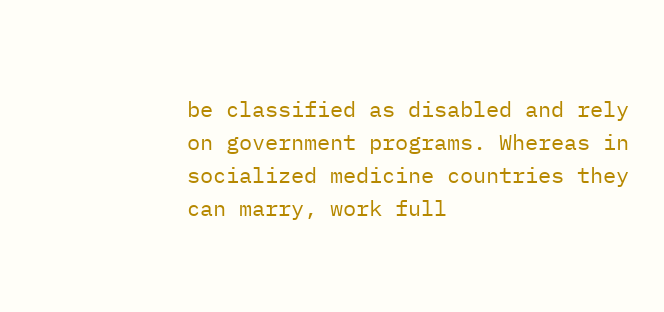be classified as disabled and rely on government programs. Whereas in socialized medicine countries they can marry, work full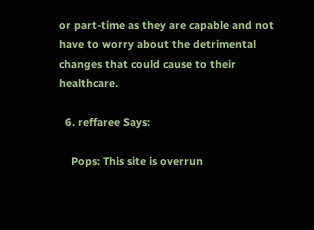or part-time as they are capable and not have to worry about the detrimental changes that could cause to their healthcare.

  6. reffaree Says:

    Pops: This site is overrun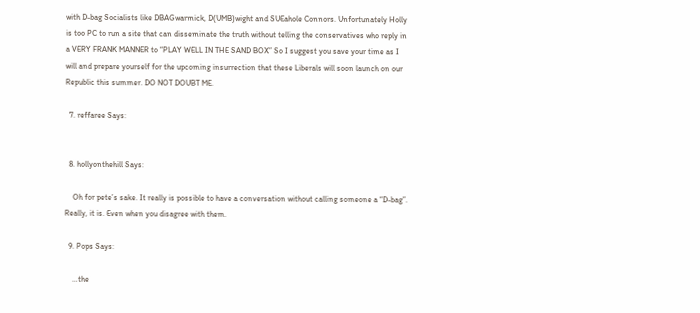with D-bag Socialists like DBAGwarmick, D(UMB)wight and SUEahole Connors. Unfortunately Holly is too PC to run a site that can disseminate the truth without telling the conservatives who reply in a VERY FRANK MANNER to “PLAY WELL IN THE SAND BOX” So I suggest you save your time as I will and prepare yourself for the upcoming insurrection that these Liberals will soon launch on our Republic this summer. DO NOT DOUBT ME.

  7. reffaree Says:


  8. hollyonthehill Says:

    Oh for pete’s sake. It really is possible to have a conversation without calling someone a “D-bag”. Really, it is. Even when you disagree with them.

  9. Pops Says:

    …the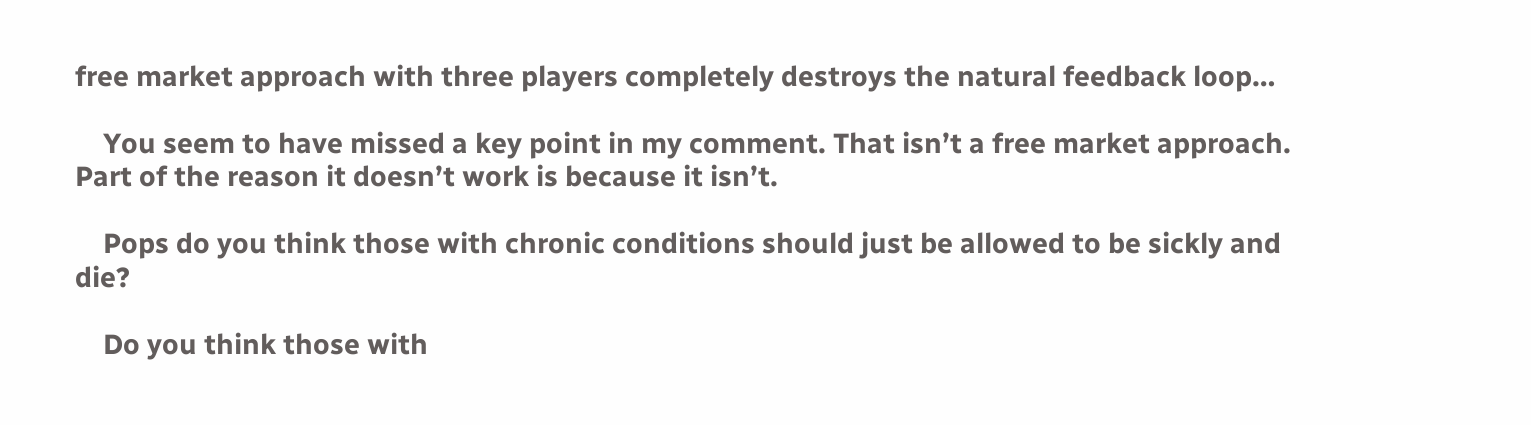free market approach with three players completely destroys the natural feedback loop…

    You seem to have missed a key point in my comment. That isn’t a free market approach. Part of the reason it doesn’t work is because it isn’t.

    Pops do you think those with chronic conditions should just be allowed to be sickly and die?

    Do you think those with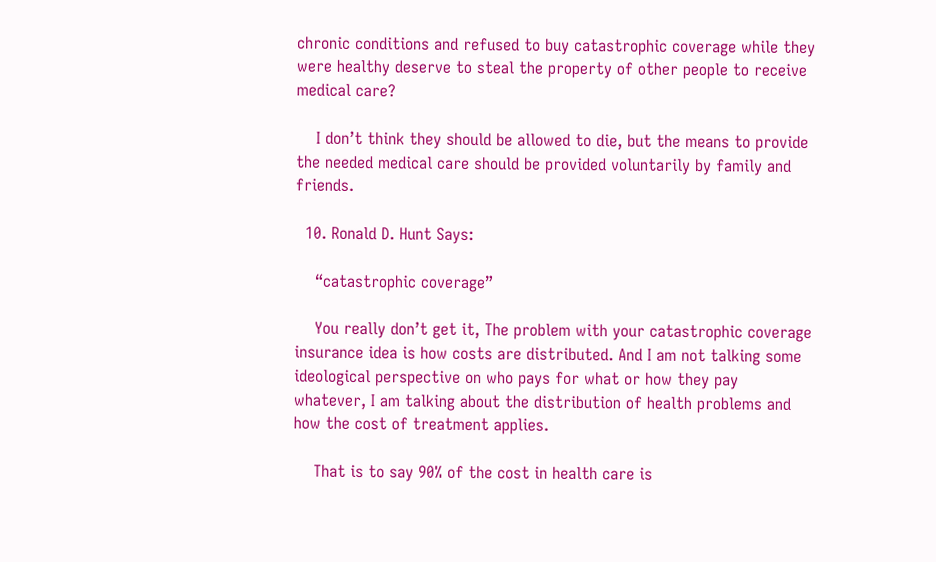chronic conditions and refused to buy catastrophic coverage while they were healthy deserve to steal the property of other people to receive medical care?

    I don’t think they should be allowed to die, but the means to provide the needed medical care should be provided voluntarily by family and friends.

  10. Ronald D. Hunt Says:

    “catastrophic coverage”

    You really don’t get it, The problem with your catastrophic coverage insurance idea is how costs are distributed. And I am not talking some ideological perspective on who pays for what or how they pay whatever, I am talking about the distribution of health problems and how the cost of treatment applies.

    That is to say 90% of the cost in health care is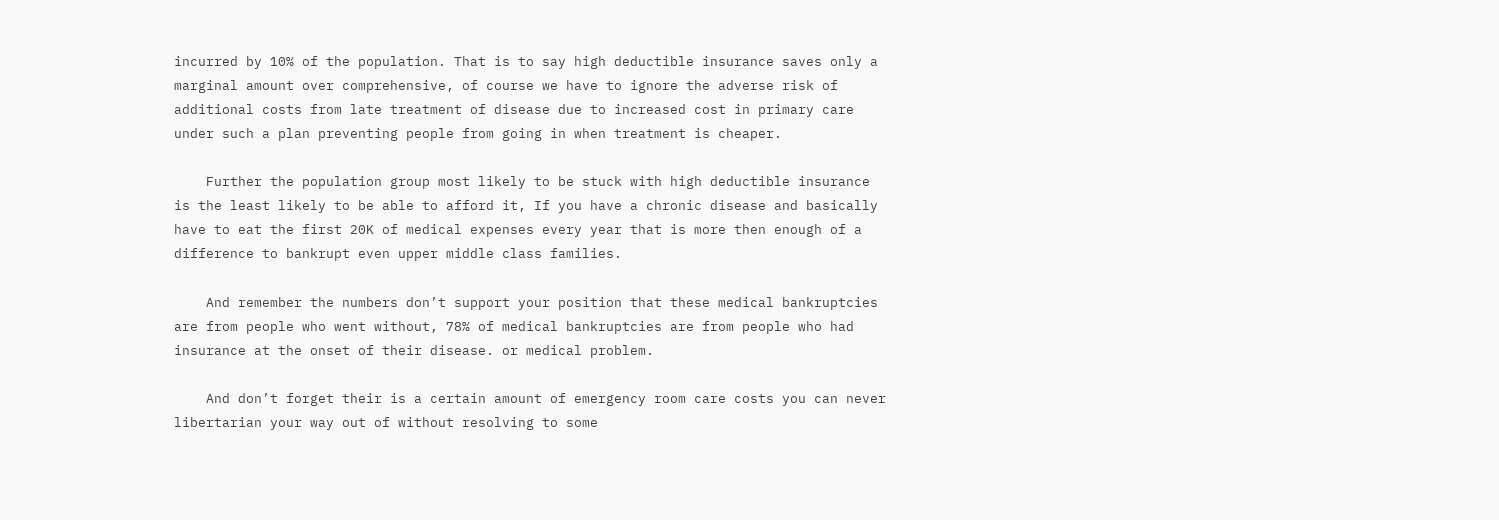incurred by 10% of the population. That is to say high deductible insurance saves only a marginal amount over comprehensive, of course we have to ignore the adverse risk of additional costs from late treatment of disease due to increased cost in primary care under such a plan preventing people from going in when treatment is cheaper.

    Further the population group most likely to be stuck with high deductible insurance is the least likely to be able to afford it, If you have a chronic disease and basically have to eat the first 20K of medical expenses every year that is more then enough of a difference to bankrupt even upper middle class families.

    And remember the numbers don’t support your position that these medical bankruptcies are from people who went without, 78% of medical bankruptcies are from people who had insurance at the onset of their disease. or medical problem.

    And don’t forget their is a certain amount of emergency room care costs you can never libertarian your way out of without resolving to some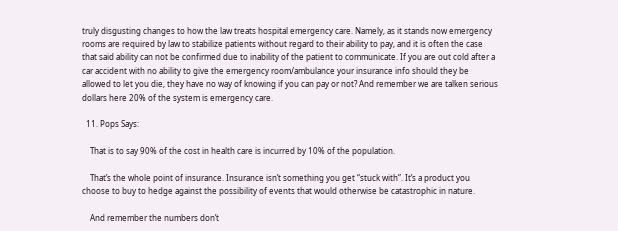truly disgusting changes to how the law treats hospital emergency care. Namely, as it stands now emergency rooms are required by law to stabilize patients without regard to their ability to pay, and it is often the case that said ability can not be confirmed due to inability of the patient to communicate. If you are out cold after a car accident with no ability to give the emergency room/ambulance your insurance info should they be allowed to let you die, they have no way of knowing if you can pay or not? And remember we are talken serious dollars here 20% of the system is emergency care.

  11. Pops Says:

    That is to say 90% of the cost in health care is incurred by 10% of the population.

    That’s the whole point of insurance. Insurance isn’t something you get “stuck with”. It’s a product you choose to buy to hedge against the possibility of events that would otherwise be catastrophic in nature.

    And remember the numbers don’t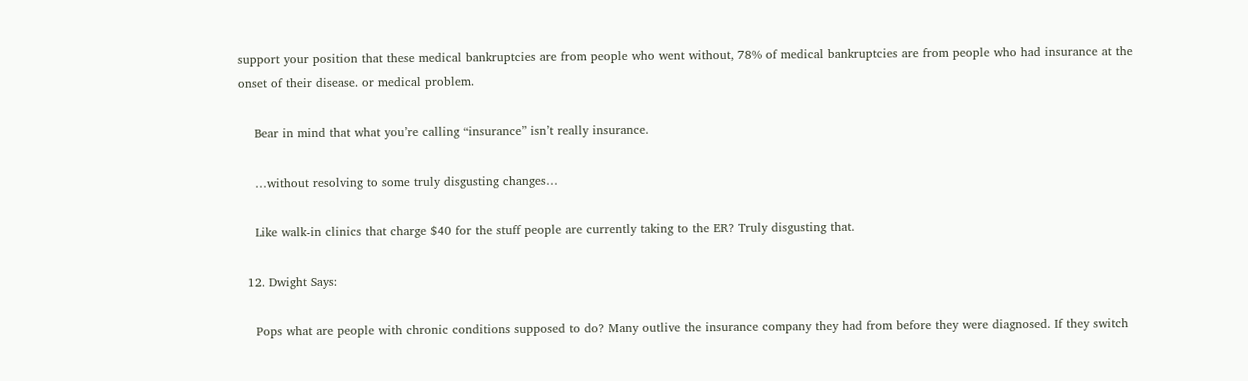support your position that these medical bankruptcies are from people who went without, 78% of medical bankruptcies are from people who had insurance at the onset of their disease. or medical problem.

    Bear in mind that what you’re calling “insurance” isn’t really insurance.

    …without resolving to some truly disgusting changes…

    Like walk-in clinics that charge $40 for the stuff people are currently taking to the ER? Truly disgusting that.

  12. Dwight Says:

    Pops what are people with chronic conditions supposed to do? Many outlive the insurance company they had from before they were diagnosed. If they switch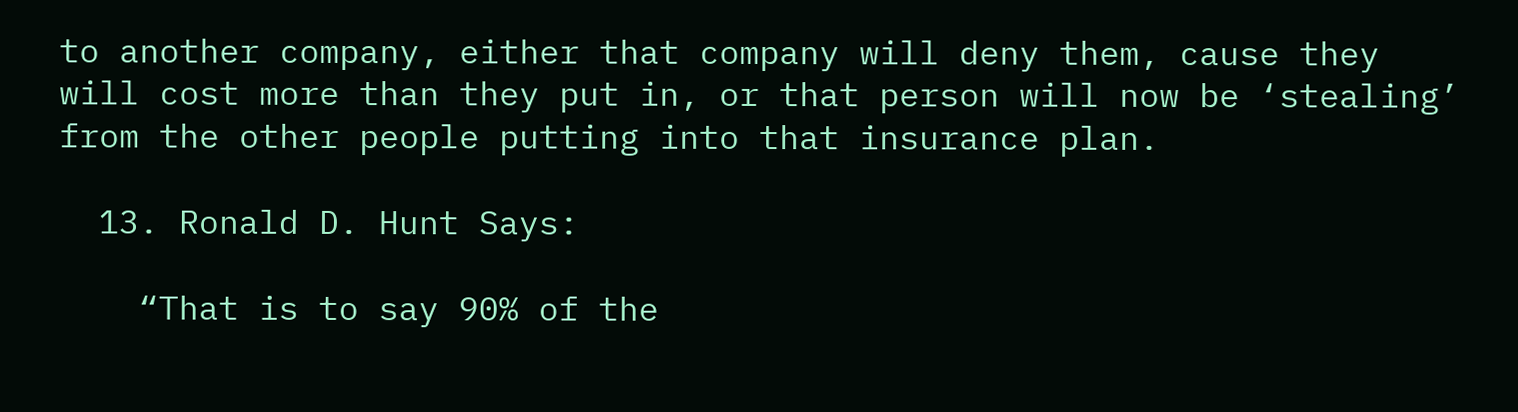to another company, either that company will deny them, cause they will cost more than they put in, or that person will now be ‘stealing’ from the other people putting into that insurance plan.

  13. Ronald D. Hunt Says:

    “That is to say 90% of the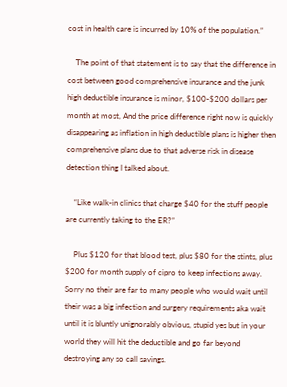cost in health care is incurred by 10% of the population.”

    The point of that statement is to say that the difference in cost between good comprehensive insurance and the junk high deductible insurance is minor, $100-$200 dollars per month at most, And the price difference right now is quickly disappearing as inflation in high deductible plans is higher then comprehensive plans due to that adverse risk in disease detection thing I talked about.

    “Like walk-in clinics that charge $40 for the stuff people are currently taking to the ER?”

    Plus $120 for that blood test, plus $80 for the stints, plus $200 for month supply of cipro to keep infections away. Sorry no their are far to many people who would wait until their was a big infection and surgery requirements aka wait until it is bluntly unignorably obvious, stupid yes but in your world they will hit the deductible and go far beyond destroying any so call savings.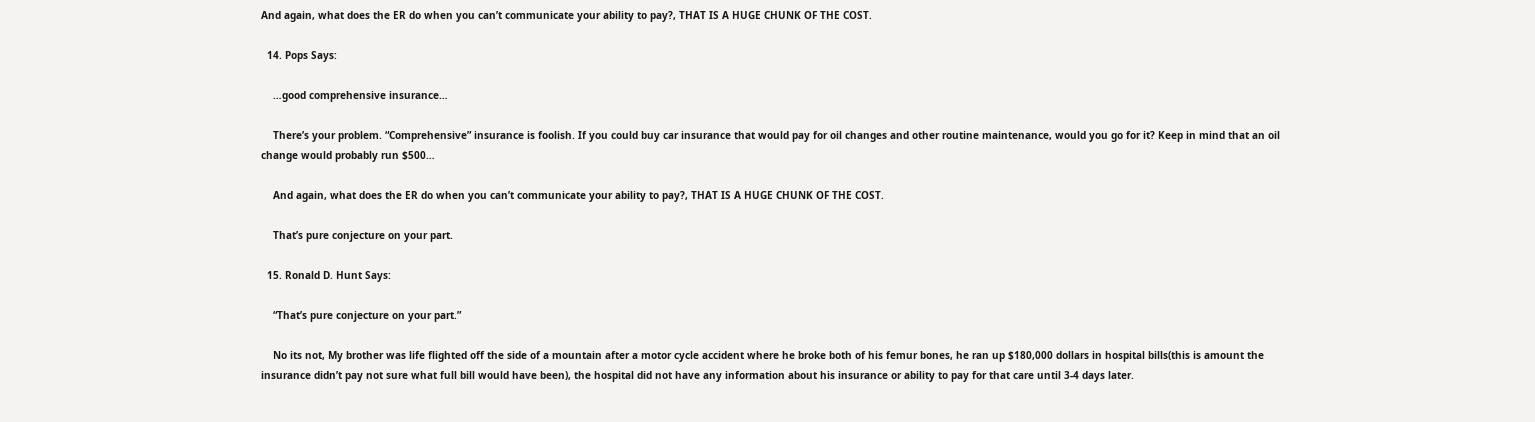And again, what does the ER do when you can’t communicate your ability to pay?, THAT IS A HUGE CHUNK OF THE COST.

  14. Pops Says:

    …good comprehensive insurance…

    There’s your problem. “Comprehensive” insurance is foolish. If you could buy car insurance that would pay for oil changes and other routine maintenance, would you go for it? Keep in mind that an oil change would probably run $500…

    And again, what does the ER do when you can’t communicate your ability to pay?, THAT IS A HUGE CHUNK OF THE COST.

    That’s pure conjecture on your part.

  15. Ronald D. Hunt Says:

    “That’s pure conjecture on your part.”

    No its not, My brother was life flighted off the side of a mountain after a motor cycle accident where he broke both of his femur bones, he ran up $180,000 dollars in hospital bills(this is amount the insurance didn’t pay not sure what full bill would have been), the hospital did not have any information about his insurance or ability to pay for that care until 3-4 days later.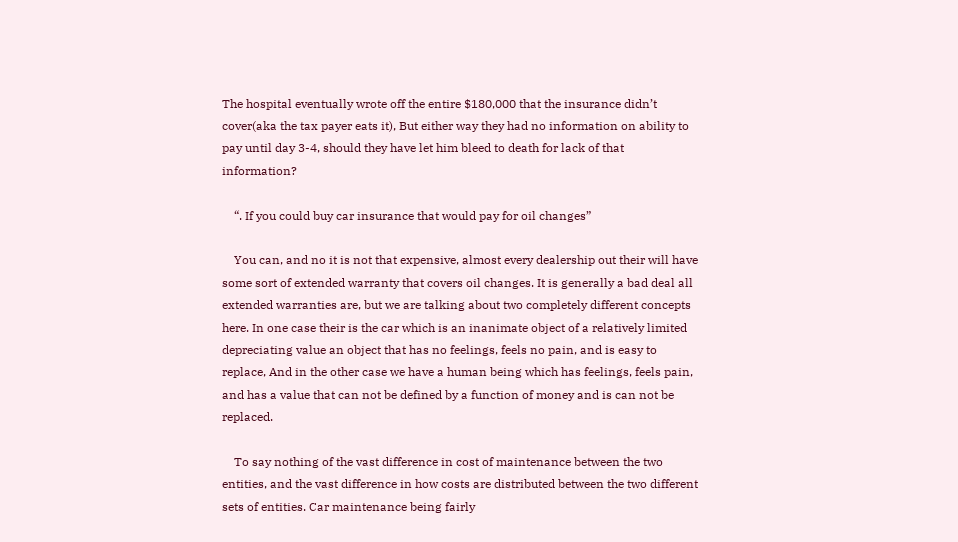The hospital eventually wrote off the entire $180,000 that the insurance didn’t cover(aka the tax payer eats it), But either way they had no information on ability to pay until day 3-4, should they have let him bleed to death for lack of that information?

    “. If you could buy car insurance that would pay for oil changes”

    You can, and no it is not that expensive, almost every dealership out their will have some sort of extended warranty that covers oil changes. It is generally a bad deal all extended warranties are, but we are talking about two completely different concepts here. In one case their is the car which is an inanimate object of a relatively limited depreciating value an object that has no feelings, feels no pain, and is easy to replace, And in the other case we have a human being which has feelings, feels pain, and has a value that can not be defined by a function of money and is can not be replaced.

    To say nothing of the vast difference in cost of maintenance between the two entities, and the vast difference in how costs are distributed between the two different sets of entities. Car maintenance being fairly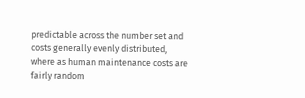predictable across the number set and costs generally evenly distributed, where as human maintenance costs are fairly random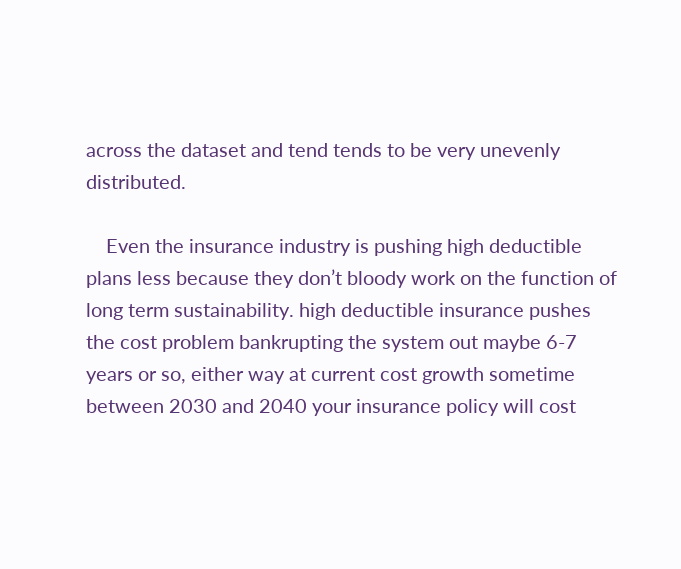across the dataset and tend tends to be very unevenly distributed.

    Even the insurance industry is pushing high deductible plans less because they don’t bloody work on the function of long term sustainability. high deductible insurance pushes the cost problem bankrupting the system out maybe 6-7 years or so, either way at current cost growth sometime between 2030 and 2040 your insurance policy will cost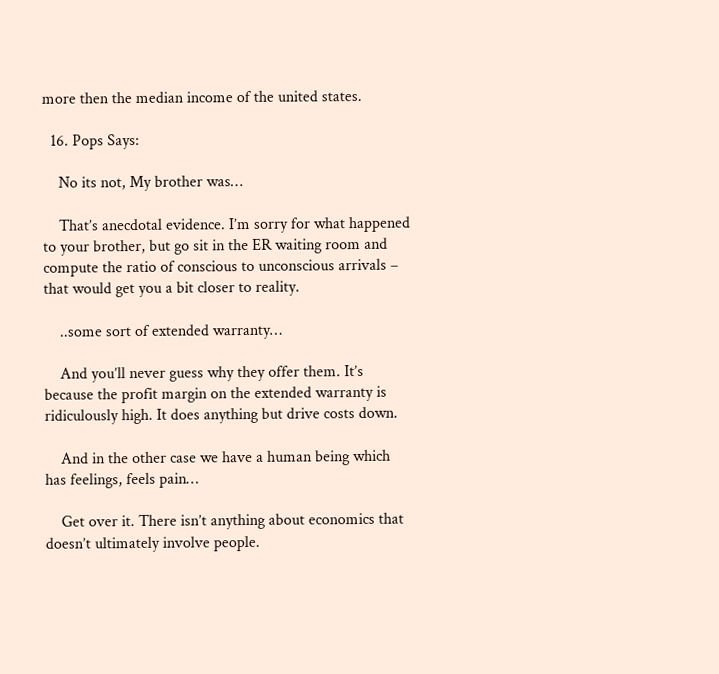more then the median income of the united states.

  16. Pops Says:

    No its not, My brother was…

    That’s anecdotal evidence. I’m sorry for what happened to your brother, but go sit in the ER waiting room and compute the ratio of conscious to unconscious arrivals – that would get you a bit closer to reality.

    ..some sort of extended warranty…

    And you’ll never guess why they offer them. It’s because the profit margin on the extended warranty is ridiculously high. It does anything but drive costs down.

    And in the other case we have a human being which has feelings, feels pain…

    Get over it. There isn’t anything about economics that doesn’t ultimately involve people.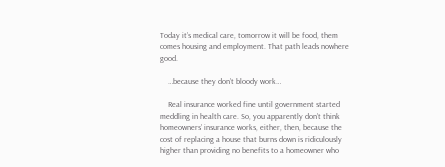Today it’s medical care, tomorrow it will be food, them comes housing and employment. That path leads nowhere good.

    …because they don’t bloody work…

    Real insurance worked fine until government started meddling in health care. So, you apparently don’t think homeowners’ insurance works, either, then, because the cost of replacing a house that burns down is ridiculously higher than providing no benefits to a homeowner who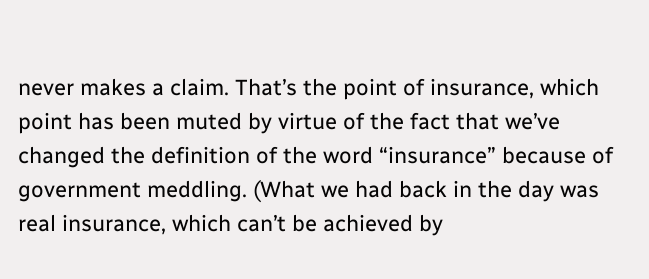never makes a claim. That’s the point of insurance, which point has been muted by virtue of the fact that we’ve changed the definition of the word “insurance” because of government meddling. (What we had back in the day was real insurance, which can’t be achieved by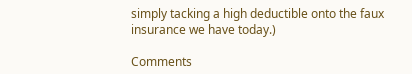simply tacking a high deductible onto the faux insurance we have today.)

Comments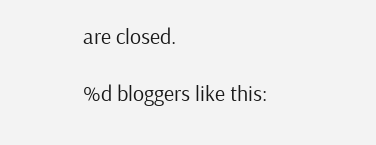are closed.

%d bloggers like this: